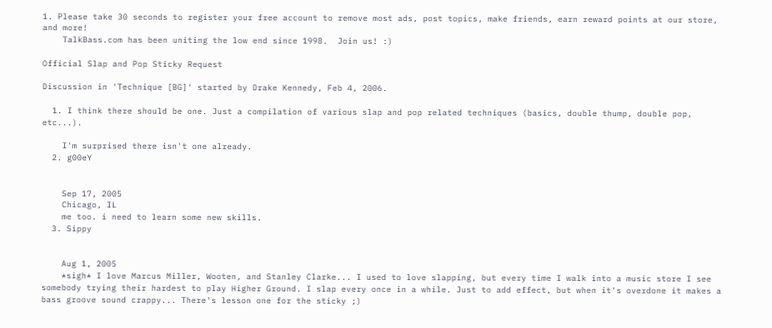1. Please take 30 seconds to register your free account to remove most ads, post topics, make friends, earn reward points at our store, and more!
    TalkBass.com has been uniting the low end since 1998.  Join us! :)

Official Slap and Pop Sticky Request

Discussion in 'Technique [BG]' started by Drake Kennedy, Feb 4, 2006.

  1. I think there should be one. Just a compilation of various slap and pop related techniques (basics, double thump, double pop, etc...).

    I'm surprised there isn't one already.
  2. g00eY


    Sep 17, 2005
    Chicago, IL
    me too. i need to learn some new skills.
  3. Sippy


    Aug 1, 2005
    *sigh* I love Marcus Miller, Wooten, and Stanley Clarke... I used to love slapping, but every time I walk into a music store I see somebody trying their hardest to play Higher Ground. I slap every once in a while. Just to add effect, but when it's overdone it makes a bass groove sound crappy... There's lesson one for the sticky ;)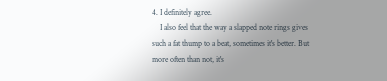4. I definitely agree.
    I also feel that the way a slapped note rings gives such a fat thump to a beat, sometimes it's better. But more often than not, it's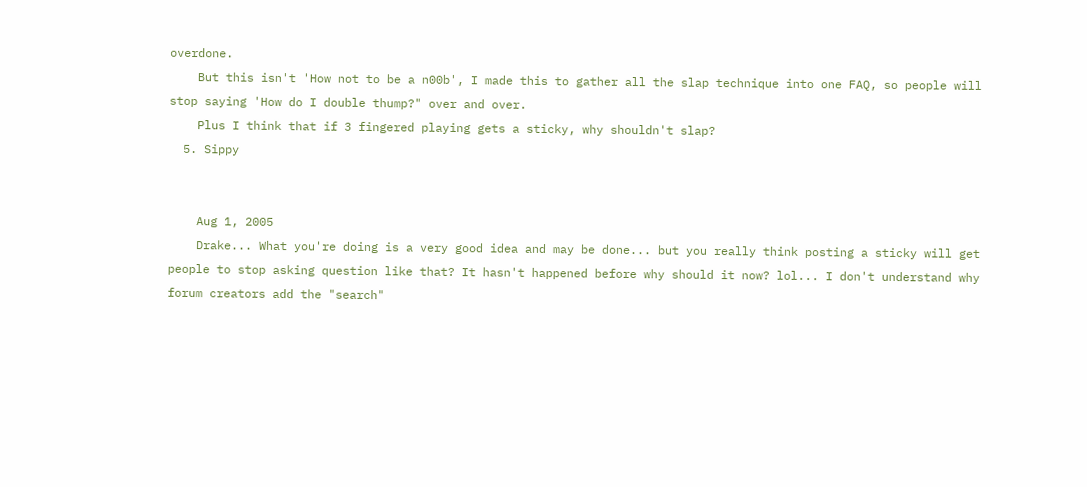overdone.
    But this isn't 'How not to be a n00b', I made this to gather all the slap technique into one FAQ, so people will stop saying 'How do I double thump?" over and over.
    Plus I think that if 3 fingered playing gets a sticky, why shouldn't slap?
  5. Sippy


    Aug 1, 2005
    Drake... What you're doing is a very good idea and may be done... but you really think posting a sticky will get people to stop asking question like that? It hasn't happened before why should it now? lol... I don't understand why forum creators add the "search"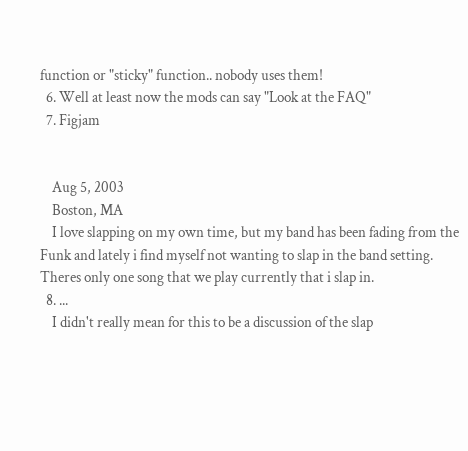function or "sticky" function.. nobody uses them!
  6. Well at least now the mods can say "Look at the FAQ"
  7. Figjam


    Aug 5, 2003
    Boston, MA
    I love slapping on my own time, but my band has been fading from the Funk and lately i find myself not wanting to slap in the band setting. Theres only one song that we play currently that i slap in.
  8. ...
    I didn't really mean for this to be a discussion of the slap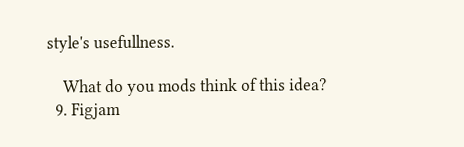style's usefullness.

    What do you mods think of this idea?
  9. Figjam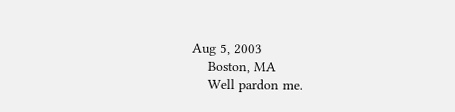Aug 5, 2003
    Boston, MA
    Well pardon me.